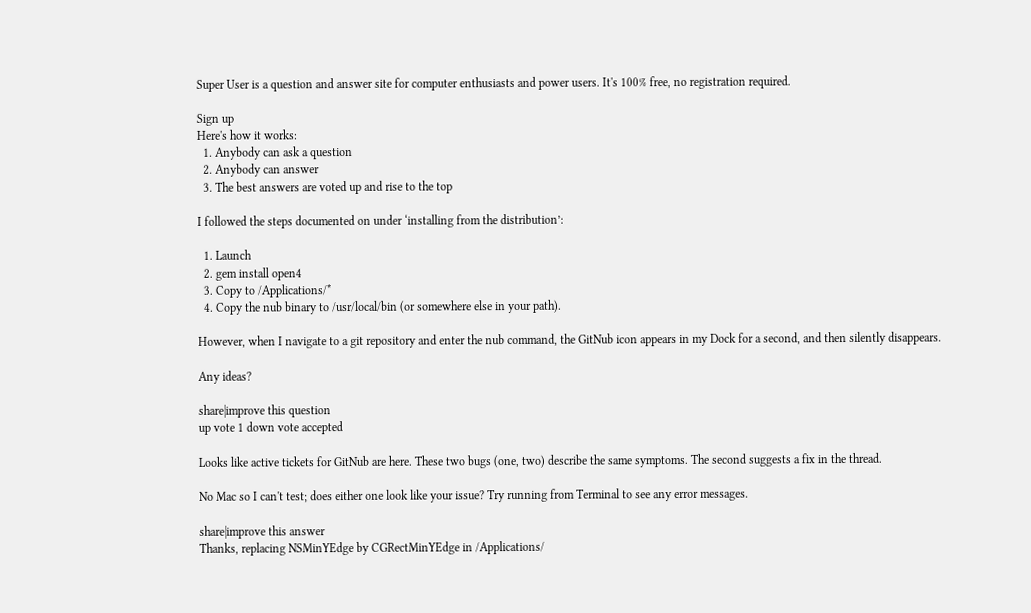Super User is a question and answer site for computer enthusiasts and power users. It's 100% free, no registration required.

Sign up
Here's how it works:
  1. Anybody can ask a question
  2. Anybody can answer
  3. The best answers are voted up and rise to the top

I followed the steps documented on under ‘installing from the distribution’:

  1. Launch
  2. gem install open4
  3. Copy to /Applications/*
  4. Copy the nub binary to /usr/local/bin (or somewhere else in your path).

However, when I navigate to a git repository and enter the nub command, the GitNub icon appears in my Dock for a second, and then silently disappears.

Any ideas?

share|improve this question
up vote 1 down vote accepted

Looks like active tickets for GitNub are here. These two bugs (one, two) describe the same symptoms. The second suggests a fix in the thread.

No Mac so I can't test; does either one look like your issue? Try running from Terminal to see any error messages.

share|improve this answer
Thanks, replacing NSMinYEdge by CGRectMinYEdge in /Applications/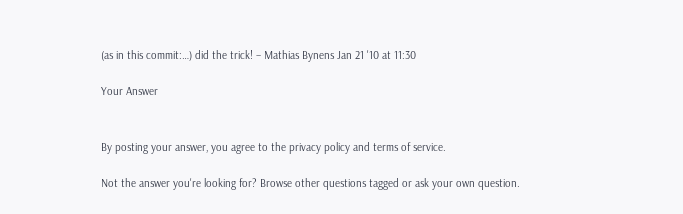(as in this commit:…) did the trick! – Mathias Bynens Jan 21 '10 at 11:30

Your Answer


By posting your answer, you agree to the privacy policy and terms of service.

Not the answer you're looking for? Browse other questions tagged or ask your own question.